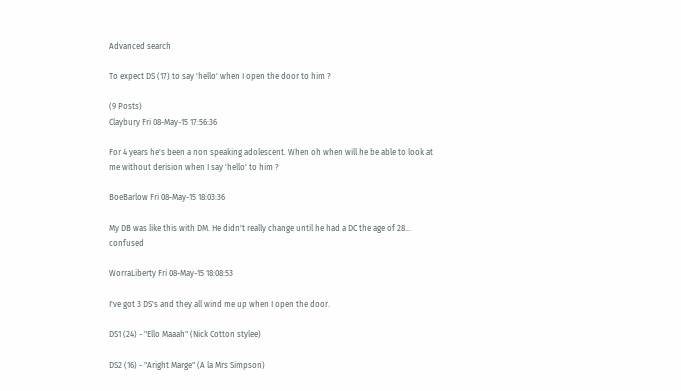Advanced search

To expect DS (17) to say 'hello' when I open the door to him ?

(9 Posts)
Claybury Fri 08-May-15 17:56:36

For 4 years he's been a non speaking adolescent. When oh when will he be able to look at me without derision when I say 'hello' to him ?

BoeBarlow Fri 08-May-15 18:03:36

My DB was like this with DM. He didn't really change until he had a DC the age of 28... confused

WorraLiberty Fri 08-May-15 18:08:53

I've got 3 DS's and they all wind me up when I open the door.

DS1 (24) - "Ello Maaah" (Nick Cotton stylee)

DS2 (16) - "Aright Marge" (A la Mrs Simpson)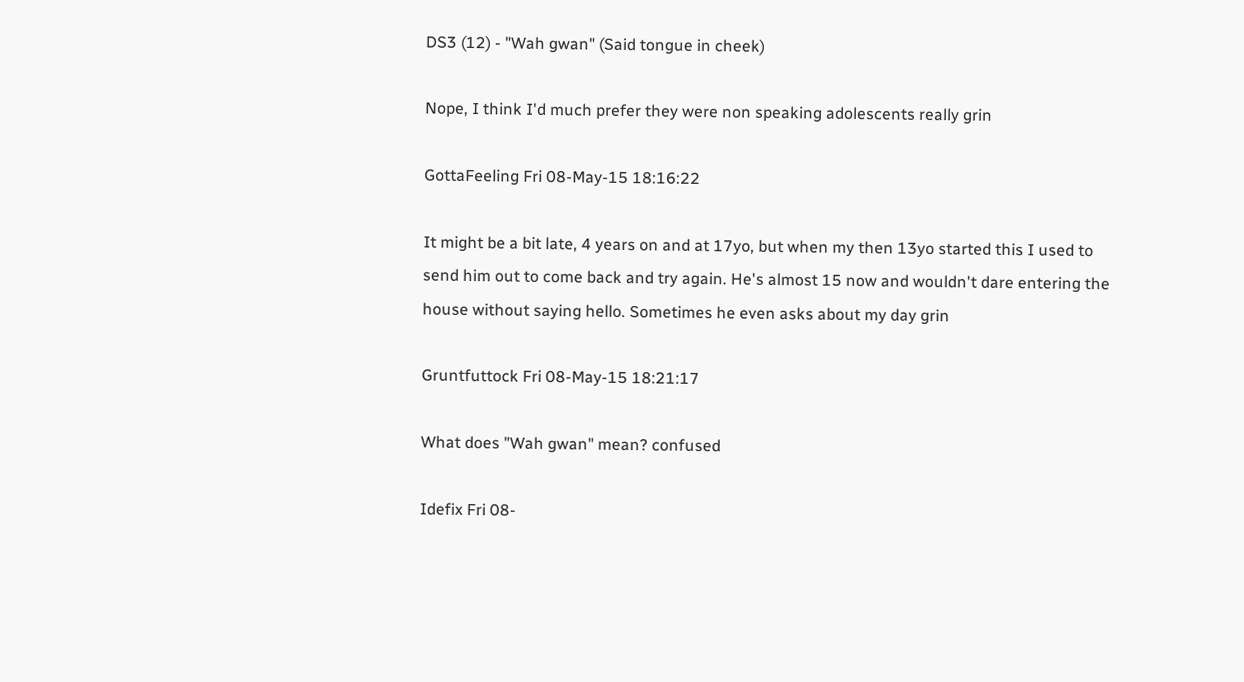DS3 (12) - "Wah gwan" (Said tongue in cheek)

Nope, I think I'd much prefer they were non speaking adolescents really grin

GottaFeeling Fri 08-May-15 18:16:22

It might be a bit late, 4 years on and at 17yo, but when my then 13yo started this I used to send him out to come back and try again. He's almost 15 now and wouldn't dare entering the house without saying hello. Sometimes he even asks about my day grin

Gruntfuttock Fri 08-May-15 18:21:17

What does "Wah gwan" mean? confused

Idefix Fri 08-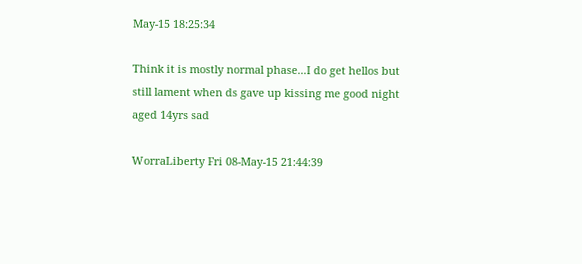May-15 18:25:34

Think it is mostly normal phase...I do get hellos but still lament when ds gave up kissing me good night aged 14yrs sad

WorraLiberty Fri 08-May-15 21:44:39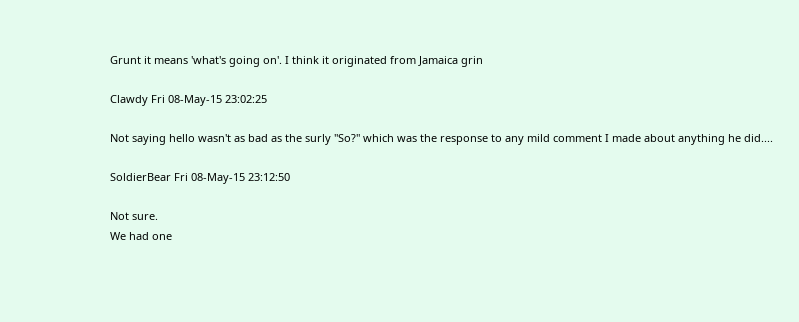Grunt it means 'what's going on'. I think it originated from Jamaica grin

Clawdy Fri 08-May-15 23:02:25

Not saying hello wasn't as bad as the surly "So?" which was the response to any mild comment I made about anything he did....

SoldierBear Fri 08-May-15 23:12:50

Not sure.
We had one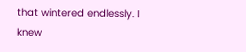that wintered endlessly. I knew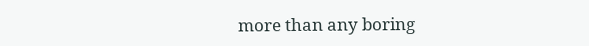more than any boring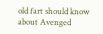old fart should know about Avenged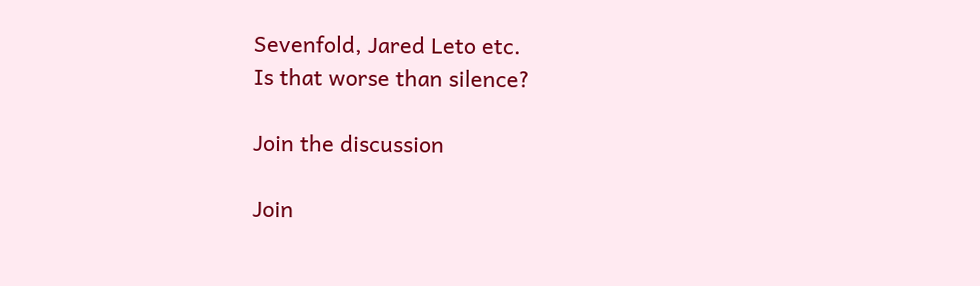Sevenfold, Jared Leto etc.
Is that worse than silence?

Join the discussion

Join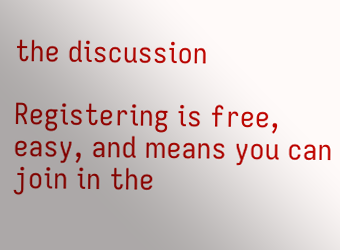the discussion

Registering is free, easy, and means you can join in the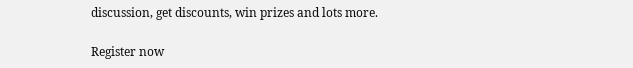discussion, get discounts, win prizes and lots more.

Register now